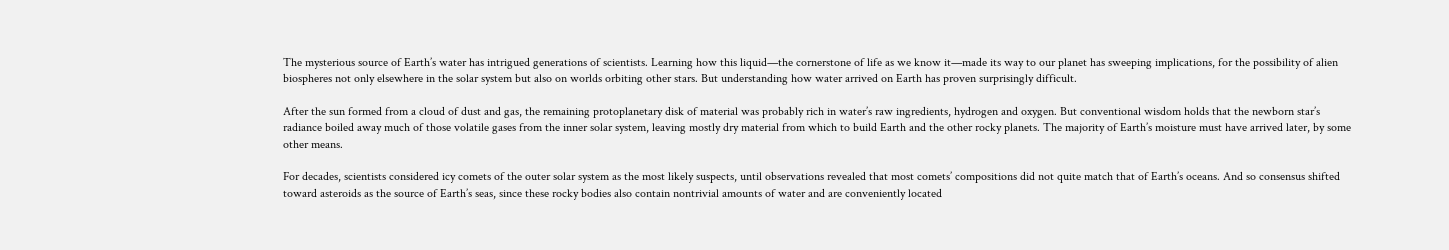The mysterious source of Earth’s water has intrigued generations of scientists. Learning how this liquid—the cornerstone of life as we know it—made its way to our planet has sweeping implications, for the possibility of alien biospheres not only elsewhere in the solar system but also on worlds orbiting other stars. But understanding how water arrived on Earth has proven surprisingly difficult.

After the sun formed from a cloud of dust and gas, the remaining protoplanetary disk of material was probably rich in water’s raw ingredients, hydrogen and oxygen. But conventional wisdom holds that the newborn star’s radiance boiled away much of those volatile gases from the inner solar system, leaving mostly dry material from which to build Earth and the other rocky planets. The majority of Earth’s moisture must have arrived later, by some other means.

For decades, scientists considered icy comets of the outer solar system as the most likely suspects, until observations revealed that most comets’ compositions did not quite match that of Earth’s oceans. And so consensus shifted toward asteroids as the source of Earth’s seas, since these rocky bodies also contain nontrivial amounts of water and are conveniently located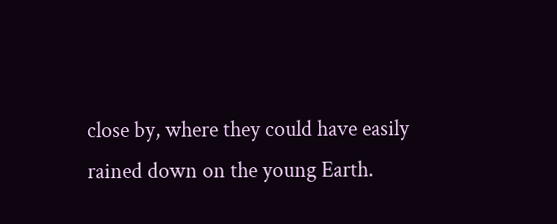close by, where they could have easily rained down on the young Earth.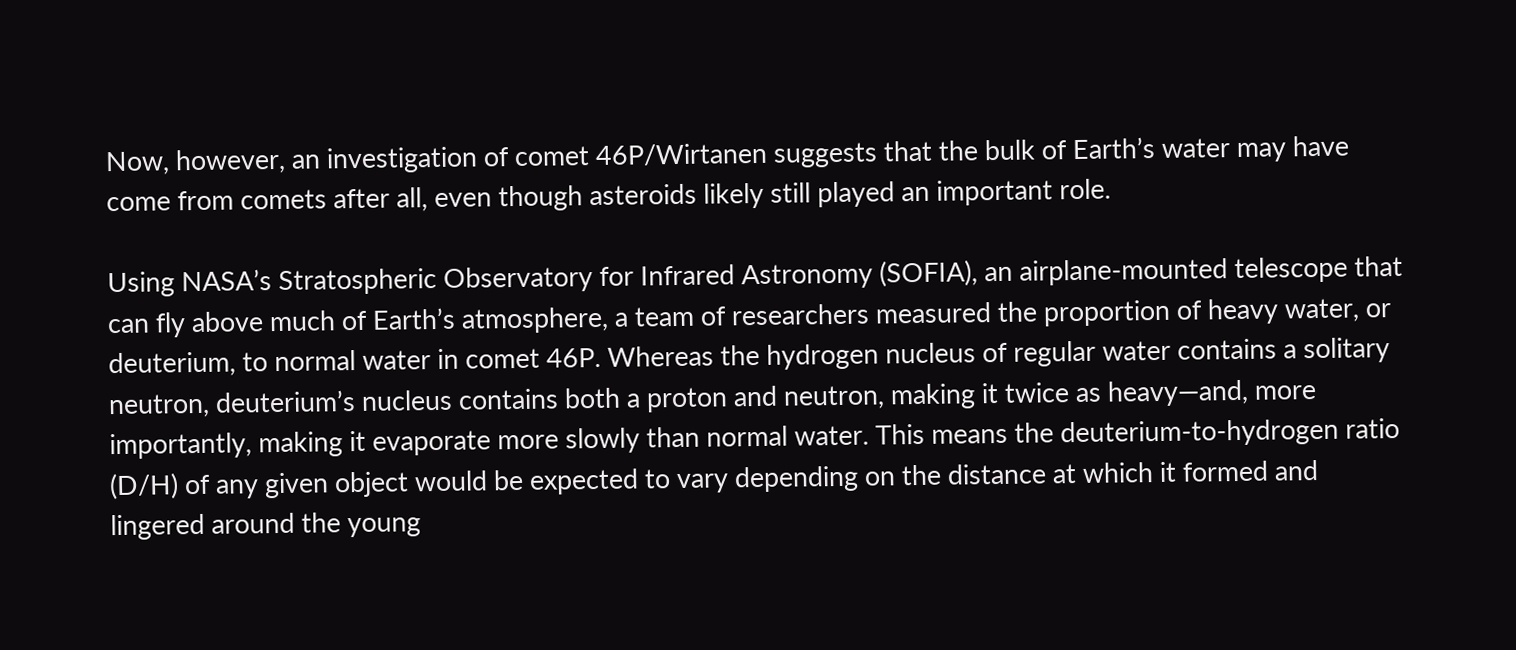Now, however, an investigation of comet 46P/Wirtanen suggests that the bulk of Earth’s water may have come from comets after all, even though asteroids likely still played an important role.

Using NASA’s Stratospheric Observatory for Infrared Astronomy (SOFIA), an airplane-mounted telescope that can fly above much of Earth’s atmosphere, a team of researchers measured the proportion of heavy water, or deuterium, to normal water in comet 46P. Whereas the hydrogen nucleus of regular water contains a solitary neutron, deuterium’s nucleus contains both a proton and neutron, making it twice as heavy—and, more importantly, making it evaporate more slowly than normal water. This means the deuterium-to-hydrogen ratio (D/H) of any given object would be expected to vary depending on the distance at which it formed and lingered around the young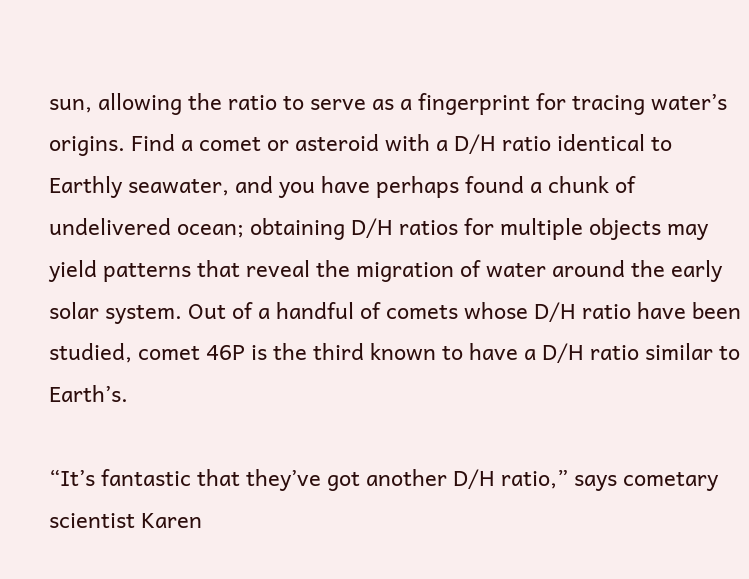sun, allowing the ratio to serve as a fingerprint for tracing water’s origins. Find a comet or asteroid with a D/H ratio identical to Earthly seawater, and you have perhaps found a chunk of undelivered ocean; obtaining D/H ratios for multiple objects may yield patterns that reveal the migration of water around the early solar system. Out of a handful of comets whose D/H ratio have been studied, comet 46P is the third known to have a D/H ratio similar to Earth’s.

“It’s fantastic that they’ve got another D/H ratio,” says cometary scientist Karen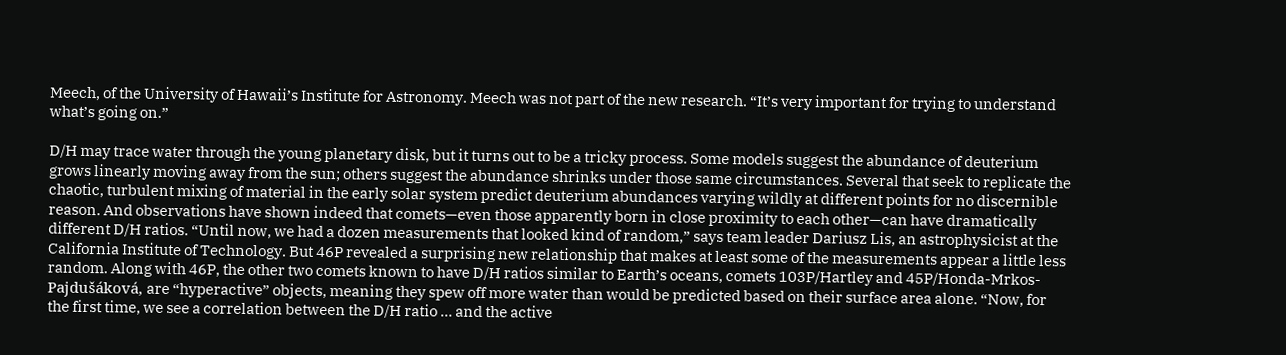Meech, of the University of Hawaii’s Institute for Astronomy. Meech was not part of the new research. “It’s very important for trying to understand what’s going on.”

D/H may trace water through the young planetary disk, but it turns out to be a tricky process. Some models suggest the abundance of deuterium grows linearly moving away from the sun; others suggest the abundance shrinks under those same circumstances. Several that seek to replicate the chaotic, turbulent mixing of material in the early solar system predict deuterium abundances varying wildly at different points for no discernible reason. And observations have shown indeed that comets—even those apparently born in close proximity to each other—can have dramatically different D/H ratios. “Until now, we had a dozen measurements that looked kind of random,” says team leader Dariusz Lis, an astrophysicist at the California Institute of Technology. But 46P revealed a surprising new relationship that makes at least some of the measurements appear a little less random. Along with 46P, the other two comets known to have D/H ratios similar to Earth’s oceans, comets 103P/Hartley and 45P/Honda-Mrkos-Pajdušáková, are “hyperactive” objects, meaning they spew off more water than would be predicted based on their surface area alone. “Now, for the first time, we see a correlation between the D/H ratio … and the active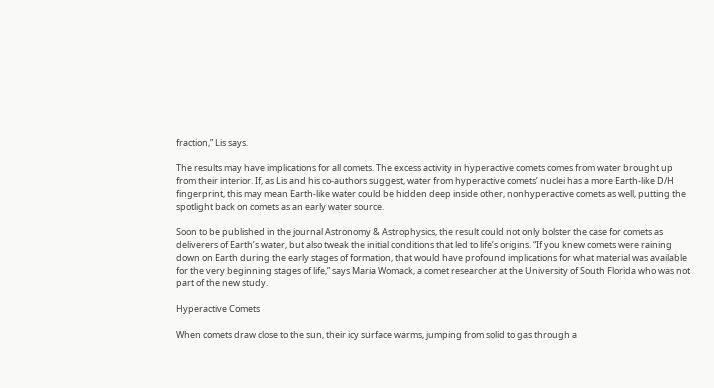fraction,” Lis says.

The results may have implications for all comets. The excess activity in hyperactive comets comes from water brought up from their interior. If, as Lis and his co-authors suggest, water from hyperactive comets’ nuclei has a more Earth-like D/H fingerprint, this may mean Earth-like water could be hidden deep inside other, nonhyperactive comets as well, putting the spotlight back on comets as an early water source.

Soon to be published in the journal Astronomy & Astrophysics, the result could not only bolster the case for comets as deliverers of Earth’s water, but also tweak the initial conditions that led to life’s origins. “If you knew comets were raining down on Earth during the early stages of formation, that would have profound implications for what material was available for the very beginning stages of life,” says Maria Womack, a comet researcher at the University of South Florida who was not part of the new study.

Hyperactive Comets

When comets draw close to the sun, their icy surface warms, jumping from solid to gas through a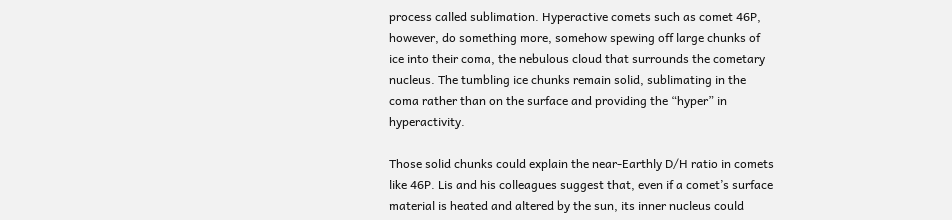process called sublimation. Hyperactive comets such as comet 46P, however, do something more, somehow spewing off large chunks of ice into their coma, the nebulous cloud that surrounds the cometary nucleus. The tumbling ice chunks remain solid, sublimating in the coma rather than on the surface and providing the “hyper” in hyperactivity.

Those solid chunks could explain the near-Earthly D/H ratio in comets like 46P. Lis and his colleagues suggest that, even if a comet’s surface material is heated and altered by the sun, its inner nucleus could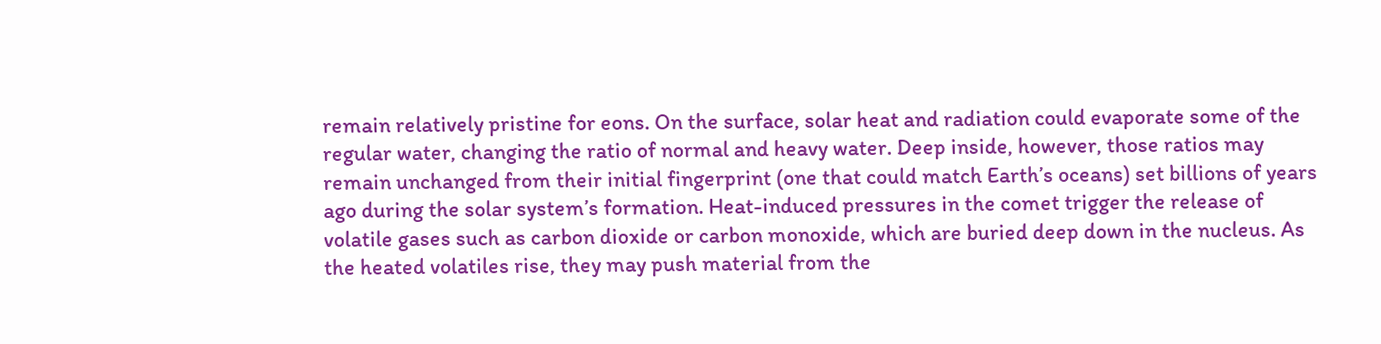remain relatively pristine for eons. On the surface, solar heat and radiation could evaporate some of the regular water, changing the ratio of normal and heavy water. Deep inside, however, those ratios may remain unchanged from their initial fingerprint (one that could match Earth’s oceans) set billions of years ago during the solar system’s formation. Heat-induced pressures in the comet trigger the release of volatile gases such as carbon dioxide or carbon monoxide, which are buried deep down in the nucleus. As the heated volatiles rise, they may push material from the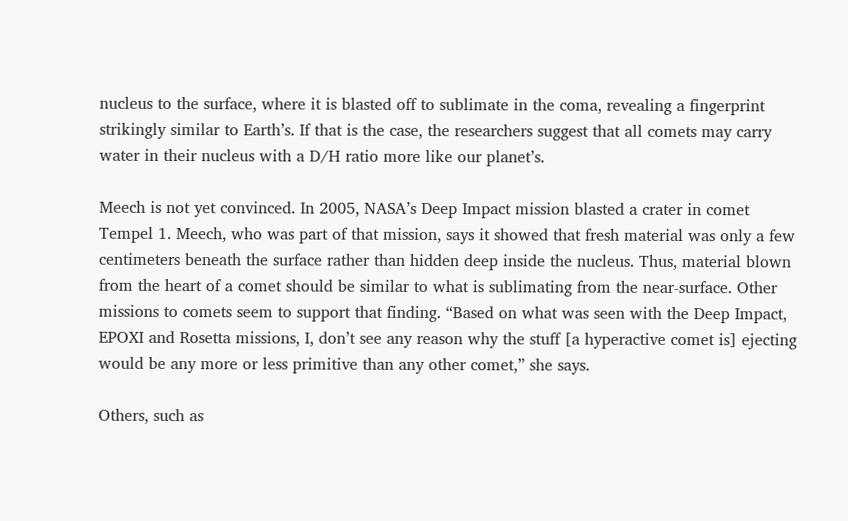nucleus to the surface, where it is blasted off to sublimate in the coma, revealing a fingerprint strikingly similar to Earth’s. If that is the case, the researchers suggest that all comets may carry water in their nucleus with a D/H ratio more like our planet’s.

Meech is not yet convinced. In 2005, NASA’s Deep Impact mission blasted a crater in comet Tempel 1. Meech, who was part of that mission, says it showed that fresh material was only a few centimeters beneath the surface rather than hidden deep inside the nucleus. Thus, material blown from the heart of a comet should be similar to what is sublimating from the near-surface. Other missions to comets seem to support that finding. “Based on what was seen with the Deep Impact, EPOXI and Rosetta missions, I, don’t see any reason why the stuff [a hyperactive comet is] ejecting would be any more or less primitive than any other comet,” she says.

Others, such as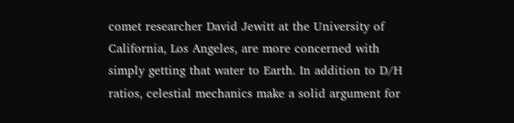comet researcher David Jewitt at the University of California, Los Angeles, are more concerned with simply getting that water to Earth. In addition to D/H ratios, celestial mechanics make a solid argument for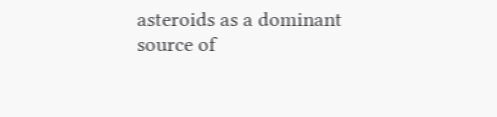asteroids as a dominant source of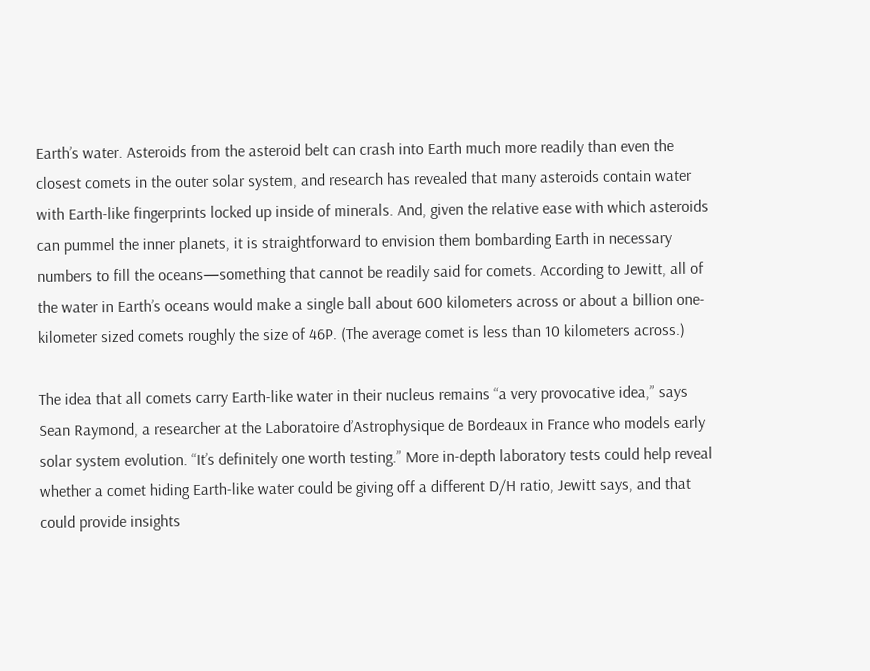Earth’s water. Asteroids from the asteroid belt can crash into Earth much more readily than even the closest comets in the outer solar system, and research has revealed that many asteroids contain water with Earth-like fingerprints locked up inside of minerals. And, given the relative ease with which asteroids can pummel the inner planets, it is straightforward to envision them bombarding Earth in necessary numbers to fill the oceans—something that cannot be readily said for comets. According to Jewitt, all of the water in Earth’s oceans would make a single ball about 600 kilometers across or about a billion one-kilometer sized comets roughly the size of 46P. (The average comet is less than 10 kilometers across.)

The idea that all comets carry Earth-like water in their nucleus remains “a very provocative idea,” says Sean Raymond, a researcher at the Laboratoire d’Astrophysique de Bordeaux in France who models early solar system evolution. “It’s definitely one worth testing.” More in-depth laboratory tests could help reveal whether a comet hiding Earth-like water could be giving off a different D/H ratio, Jewitt says, and that could provide insights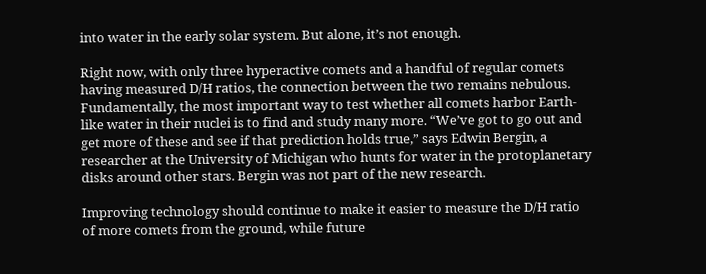into water in the early solar system. But alone, it’s not enough.

Right now, with only three hyperactive comets and a handful of regular comets having measured D/H ratios, the connection between the two remains nebulous. Fundamentally, the most important way to test whether all comets harbor Earth-like water in their nuclei is to find and study many more. “We’ve got to go out and get more of these and see if that prediction holds true,” says Edwin Bergin, a researcher at the University of Michigan who hunts for water in the protoplanetary disks around other stars. Bergin was not part of the new research.

Improving technology should continue to make it easier to measure the D/H ratio of more comets from the ground, while future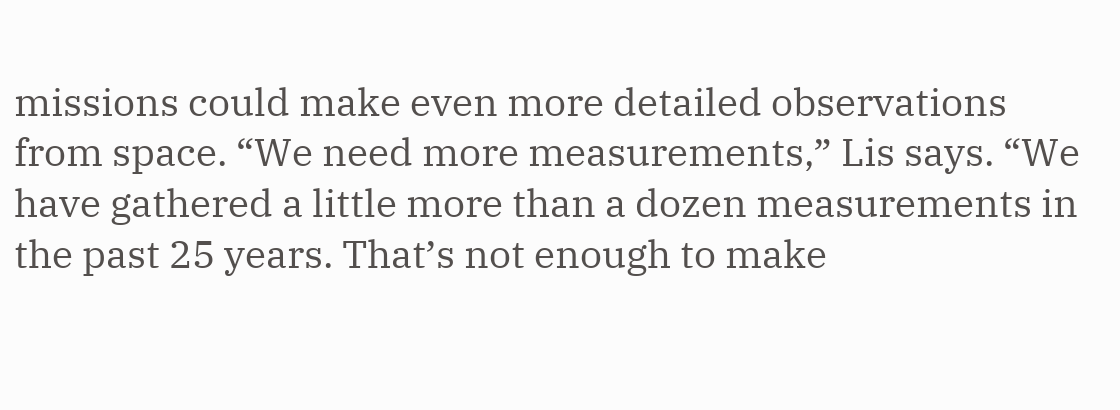missions could make even more detailed observations from space. “We need more measurements,” Lis says. “We have gathered a little more than a dozen measurements in the past 25 years. That’s not enough to make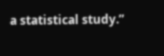a statistical study.”